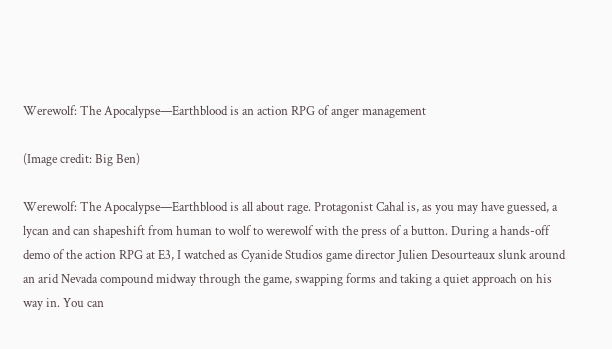Werewolf: The Apocalypse—Earthblood is an action RPG of anger management

(Image credit: Big Ben)

Werewolf: The Apocalypse—Earthblood is all about rage. Protagonist Cahal is, as you may have guessed, a lycan and can shapeshift from human to wolf to werewolf with the press of a button. During a hands-off demo of the action RPG at E3, I watched as Cyanide Studios game director Julien Desourteaux slunk around an arid Nevada compound midway through the game, swapping forms and taking a quiet approach on his way in. You can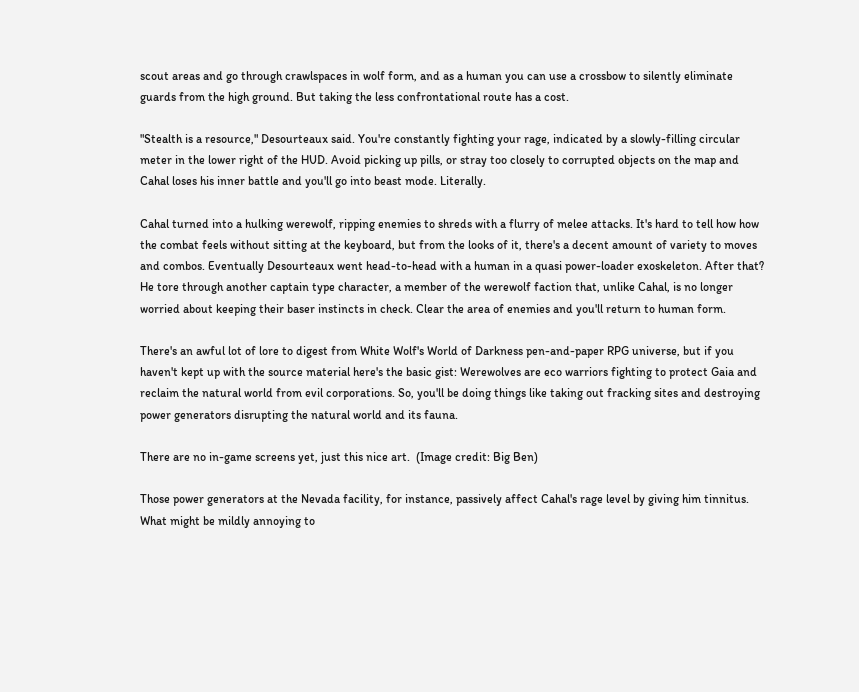scout areas and go through crawlspaces in wolf form, and as a human you can use a crossbow to silently eliminate guards from the high ground. But taking the less confrontational route has a cost.

"Stealth is a resource," Desourteaux said. You're constantly fighting your rage, indicated by a slowly-filling circular meter in the lower right of the HUD. Avoid picking up pills, or stray too closely to corrupted objects on the map and Cahal loses his inner battle and you'll go into beast mode. Literally.

Cahal turned into a hulking werewolf, ripping enemies to shreds with a flurry of melee attacks. It's hard to tell how how the combat feels without sitting at the keyboard, but from the looks of it, there's a decent amount of variety to moves and combos. Eventually Desourteaux went head-to-head with a human in a quasi power-loader exoskeleton. After that? He tore through another captain type character, a member of the werewolf faction that, unlike Cahal, is no longer worried about keeping their baser instincts in check. Clear the area of enemies and you'll return to human form.

There's an awful lot of lore to digest from White Wolf's World of Darkness pen-and-paper RPG universe, but if you haven't kept up with the source material here's the basic gist: Werewolves are eco warriors fighting to protect Gaia and reclaim the natural world from evil corporations. So, you'll be doing things like taking out fracking sites and destroying power generators disrupting the natural world and its fauna.

There are no in-game screens yet, just this nice art.  (Image credit: Big Ben)

Those power generators at the Nevada facility, for instance, passively affect Cahal's rage level by giving him tinnitus. What might be mildly annoying to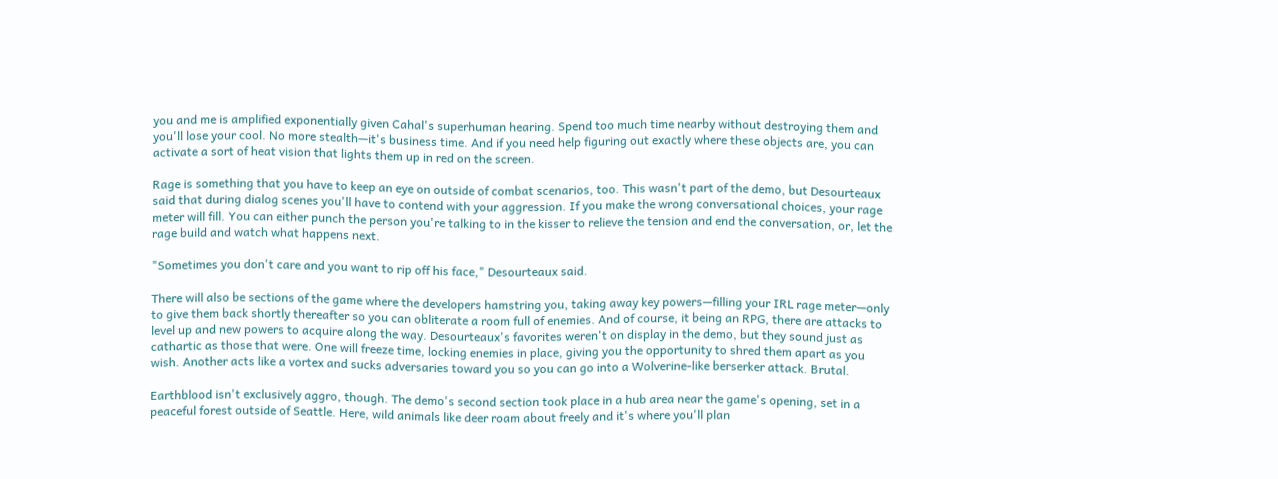you and me is amplified exponentially given Cahal's superhuman hearing. Spend too much time nearby without destroying them and you'll lose your cool. No more stealth—it's business time. And if you need help figuring out exactly where these objects are, you can activate a sort of heat vision that lights them up in red on the screen.

Rage is something that you have to keep an eye on outside of combat scenarios, too. This wasn't part of the demo, but Desourteaux said that during dialog scenes you'll have to contend with your aggression. If you make the wrong conversational choices, your rage meter will fill. You can either punch the person you're talking to in the kisser to relieve the tension and end the conversation, or, let the rage build and watch what happens next.

"Sometimes you don't care and you want to rip off his face," Desourteaux said.

There will also be sections of the game where the developers hamstring you, taking away key powers—filling your IRL rage meter—only to give them back shortly thereafter so you can obliterate a room full of enemies. And of course, it being an RPG, there are attacks to level up and new powers to acquire along the way. Desourteaux's favorites weren't on display in the demo, but they sound just as cathartic as those that were. One will freeze time, locking enemies in place, giving you the opportunity to shred them apart as you wish. Another acts like a vortex and sucks adversaries toward you so you can go into a Wolverine-like berserker attack. Brutal.

Earthblood isn't exclusively aggro, though. The demo's second section took place in a hub area near the game's opening, set in a peaceful forest outside of Seattle. Here, wild animals like deer roam about freely and it's where you'll plan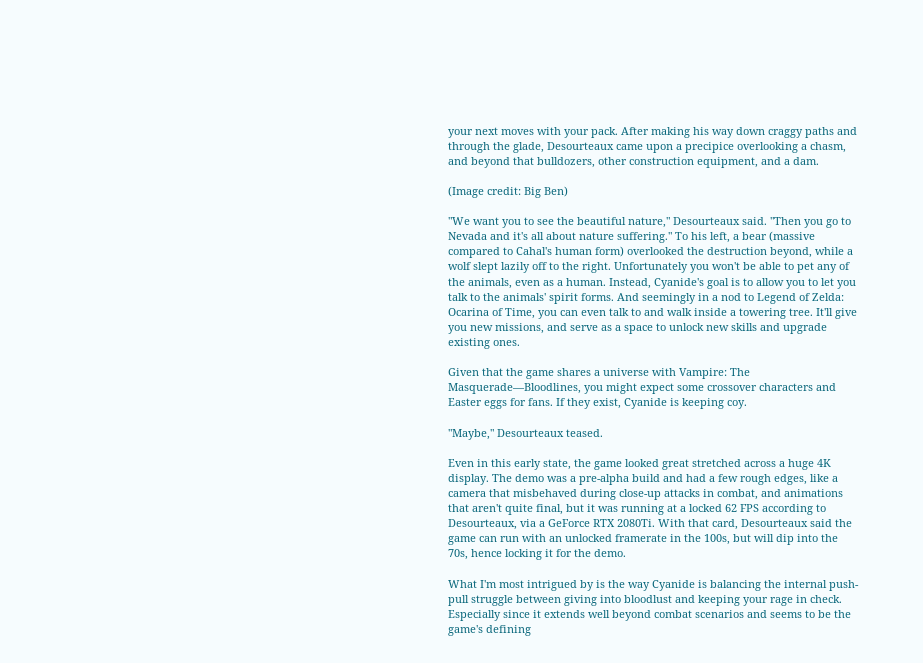your next moves with your pack. After making his way down craggy paths and through the glade, Desourteaux came upon a precipice overlooking a chasm, and beyond that bulldozers, other construction equipment, and a dam.

(Image credit: Big Ben)

"We want you to see the beautiful nature," Desourteaux said. "Then you go to Nevada and it's all about nature suffering." To his left, a bear (massive compared to Cahal's human form) overlooked the destruction beyond, while a wolf slept lazily off to the right. Unfortunately you won't be able to pet any of the animals, even as a human. Instead, Cyanide's goal is to allow you to let you talk to the animals' spirit forms. And seemingly in a nod to Legend of Zelda: Ocarina of Time, you can even talk to and walk inside a towering tree. It'll give you new missions, and serve as a space to unlock new skills and upgrade existing ones.

Given that the game shares a universe with Vampire: The Masquerade—Bloodlines, you might expect some crossover characters and Easter eggs for fans. If they exist, Cyanide is keeping coy.

"Maybe," Desourteaux teased.

Even in this early state, the game looked great stretched across a huge 4K display. The demo was a pre-alpha build and had a few rough edges, like a camera that misbehaved during close-up attacks in combat, and animations that aren't quite final, but it was running at a locked 62 FPS according to Desourteaux, via a GeForce RTX 2080Ti. With that card, Desourteaux said the game can run with an unlocked framerate in the 100s, but will dip into the 70s, hence locking it for the demo.

What I'm most intrigued by is the way Cyanide is balancing the internal push-pull struggle between giving into bloodlust and keeping your rage in check. Especially since it extends well beyond combat scenarios and seems to be the game's defining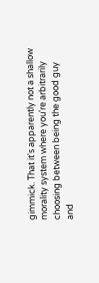gimmick. That it's apparently not a shallow morality system where you're arbitrarily choosing between being the good guy and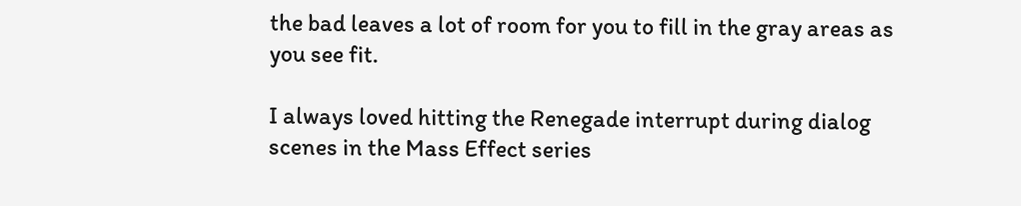the bad leaves a lot of room for you to fill in the gray areas as you see fit.

I always loved hitting the Renegade interrupt during dialog scenes in the Mass Effect series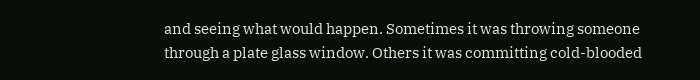and seeing what would happen. Sometimes it was throwing someone through a plate glass window. Others it was committing cold-blooded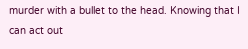murder with a bullet to the head. Knowing that I can act out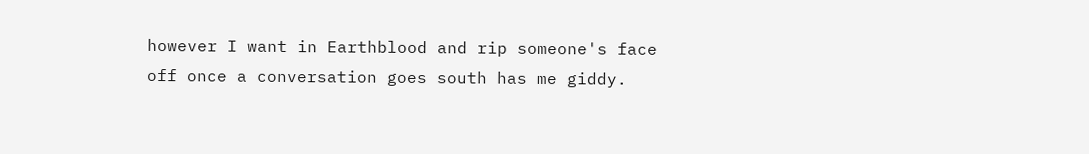however I want in Earthblood and rip someone's face off once a conversation goes south has me giddy.